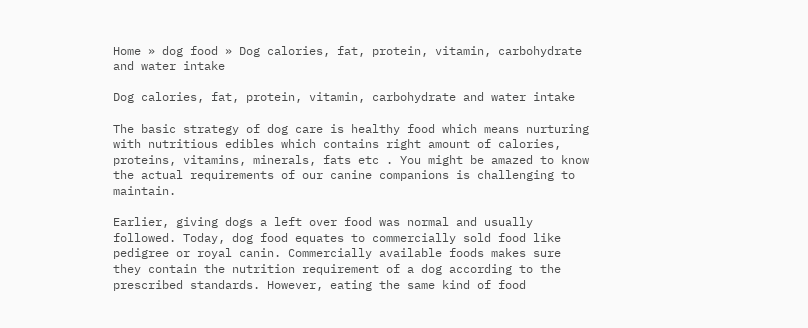Home » dog food » Dog calories, fat, protein, vitamin, carbohydrate and water intake

Dog calories, fat, protein, vitamin, carbohydrate and water intake

The basic strategy of dog care is healthy food which means nurturing with nutritious edibles which contains right amount of calories, proteins, vitamins, minerals, fats etc . You might be amazed to know the actual requirements of our canine companions is challenging to maintain.

Earlier, giving dogs a left over food was normal and usually followed. Today, dog food equates to commercially sold food like pedigree or royal canin. Commercially available foods makes sure they contain the nutrition requirement of a dog according to the prescribed standards. However, eating the same kind of food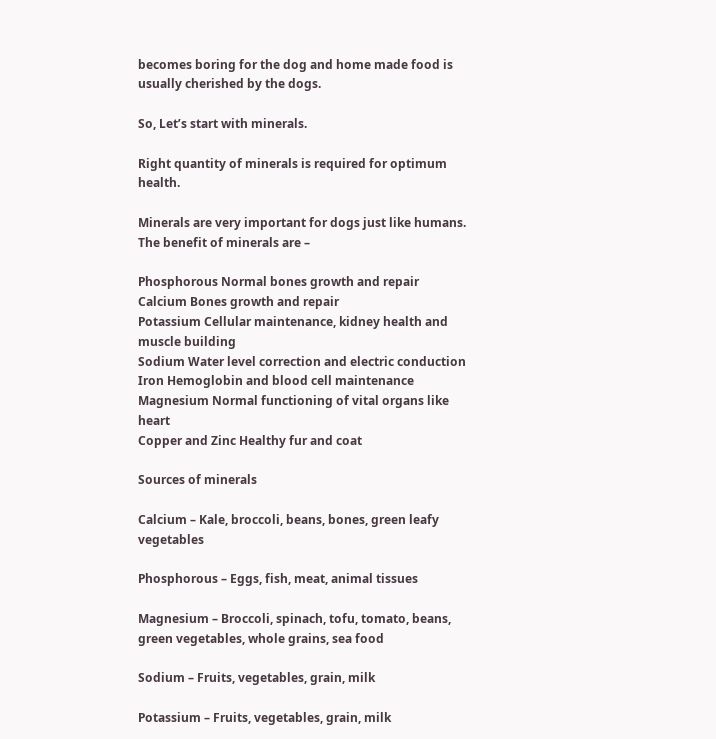becomes boring for the dog and home made food is usually cherished by the dogs.

So, Let’s start with minerals.

Right quantity of minerals is required for optimum health.

Minerals are very important for dogs just like humans. The benefit of minerals are –

Phosphorous Normal bones growth and repair
Calcium Bones growth and repair
Potassium Cellular maintenance, kidney health and muscle building
Sodium Water level correction and electric conduction
Iron Hemoglobin and blood cell maintenance
Magnesium Normal functioning of vital organs like heart
Copper and Zinc Healthy fur and coat

Sources of minerals

Calcium – Kale, broccoli, beans, bones, green leafy vegetables

Phosphorous – Eggs, fish, meat, animal tissues

Magnesium – Broccoli, spinach, tofu, tomato, beans, green vegetables, whole grains, sea food

Sodium – Fruits, vegetables, grain, milk

Potassium – Fruits, vegetables, grain, milk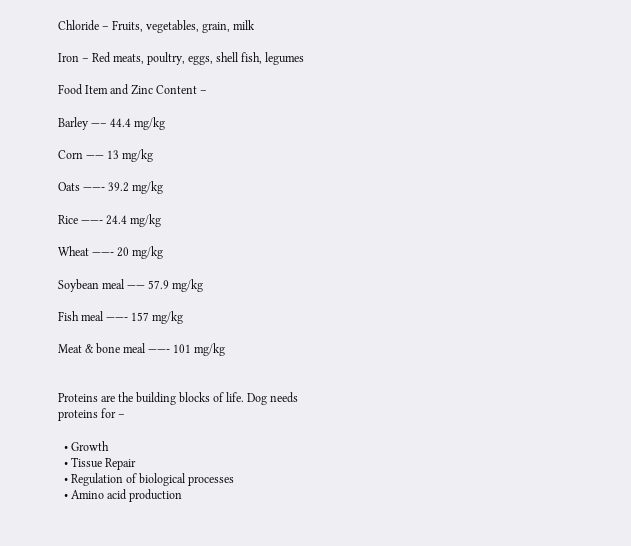Chloride – Fruits, vegetables, grain, milk

Iron – Red meats, poultry, eggs, shell fish, legumes

Food Item and Zinc Content –

Barley —– 44.4 mg/kg

Corn —— 13 mg/kg

Oats ——- 39.2 mg/kg

Rice ——- 24.4 mg/kg

Wheat ——- 20 mg/kg

Soybean meal —— 57.9 mg/kg

Fish meal ——- 157 mg/kg

Meat & bone meal ——- 101 mg/kg


Proteins are the building blocks of life. Dog needs proteins for –

  • Growth
  • Tissue Repair
  • Regulation of biological processes
  • Amino acid production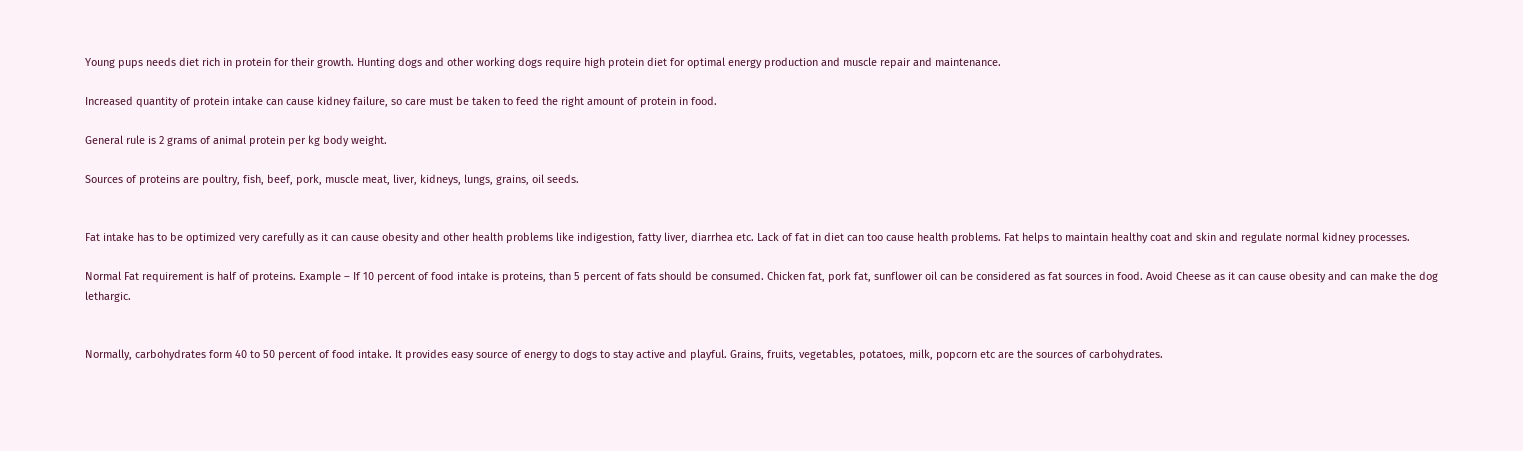Young pups needs diet rich in protein for their growth. Hunting dogs and other working dogs require high protein diet for optimal energy production and muscle repair and maintenance.

Increased quantity of protein intake can cause kidney failure, so care must be taken to feed the right amount of protein in food.

General rule is 2 grams of animal protein per kg body weight.

Sources of proteins are poultry, fish, beef, pork, muscle meat, liver, kidneys, lungs, grains, oil seeds.


Fat intake has to be optimized very carefully as it can cause obesity and other health problems like indigestion, fatty liver, diarrhea etc. Lack of fat in diet can too cause health problems. Fat helps to maintain healthy coat and skin and regulate normal kidney processes.

Normal Fat requirement is half of proteins. Example – If 10 percent of food intake is proteins, than 5 percent of fats should be consumed. Chicken fat, pork fat, sunflower oil can be considered as fat sources in food. Avoid Cheese as it can cause obesity and can make the dog lethargic.


Normally, carbohydrates form 40 to 50 percent of food intake. It provides easy source of energy to dogs to stay active and playful. Grains, fruits, vegetables, potatoes, milk, popcorn etc are the sources of carbohydrates.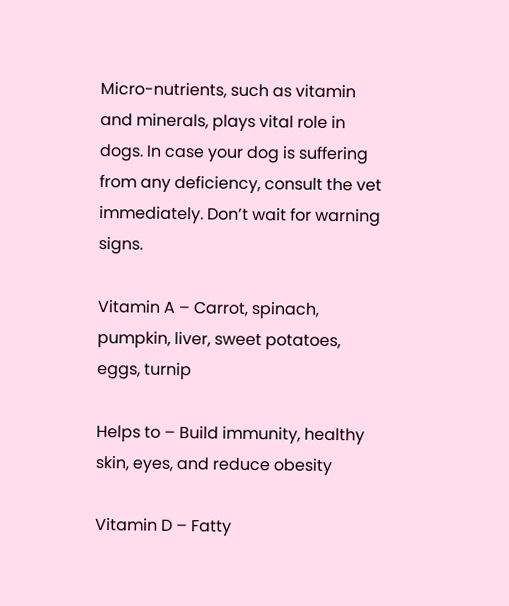Micro-nutrients, such as vitamin and minerals, plays vital role in dogs. In case your dog is suffering from any deficiency, consult the vet immediately. Don’t wait for warning signs.

Vitamin A – Carrot, spinach, pumpkin, liver, sweet potatoes, eggs, turnip

Helps to – Build immunity, healthy skin, eyes, and reduce obesity

Vitamin D – Fatty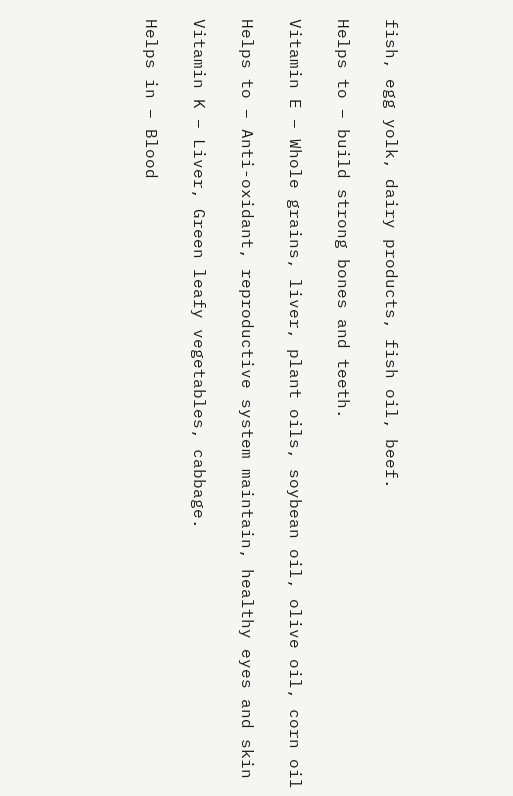fish, egg yolk, dairy products, fish oil, beef.

Helps to – build strong bones and teeth.

Vitamin E – Whole grains, liver, plant oils, soybean oil, olive oil, corn oil

Helps to – Anti-oxidant, reproductive system maintain, healthy eyes and skin

Vitamin K – Liver, Green leafy vegetables, cabbage.

Helps in – Blood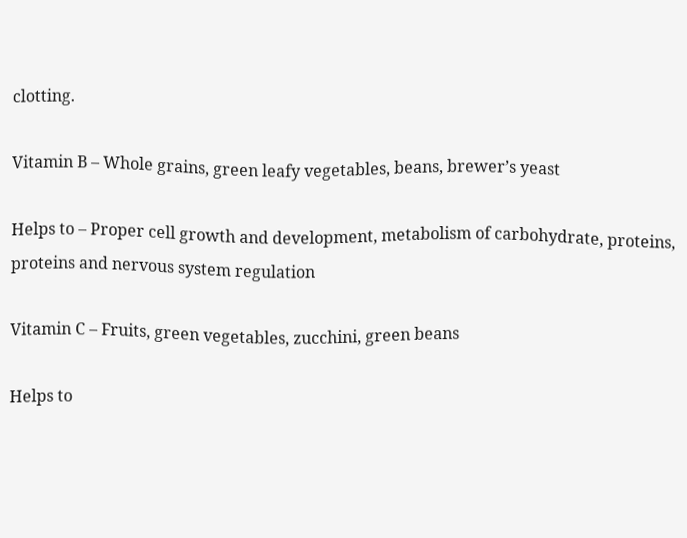clotting.

Vitamin B – Whole grains, green leafy vegetables, beans, brewer’s yeast

Helps to – Proper cell growth and development, metabolism of carbohydrate, proteins, proteins and nervous system regulation

Vitamin C – Fruits, green vegetables, zucchini, green beans

Helps to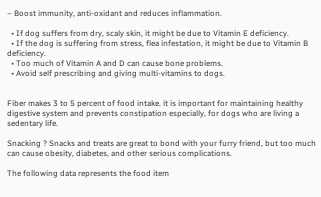– Boost immunity, anti-oxidant and reduces inflammation.

  • If dog suffers from dry, scaly skin, it might be due to Vitamin E deficiency.
  • If the dog is suffering from stress, flea infestation, it might be due to Vitamin B deficiency.
  • Too much of Vitamin A and D can cause bone problems.
  • Avoid self prescribing and giving multi-vitamins to dogs.


Fiber makes 3 to 5 percent of food intake. it is important for maintaining healthy digestive system and prevents constipation especially, for dogs who are living a sedentary life.

Snacking ? Snacks and treats are great to bond with your furry friend, but too much can cause obesity, diabetes, and other serious complications.

The following data represents the food item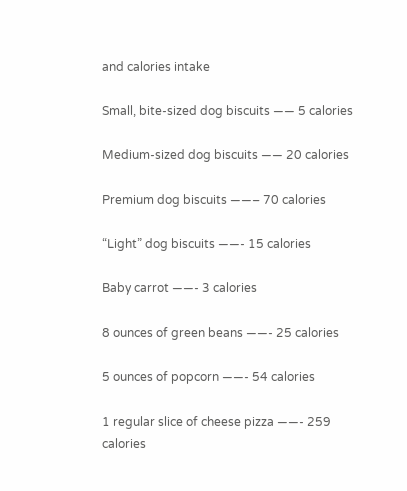and calories intake

Small, bite-sized dog biscuits —— 5 calories

Medium-sized dog biscuits —— 20 calories

Premium dog biscuits ——– 70 calories

“Light” dog biscuits ——- 15 calories

Baby carrot ——- 3 calories

8 ounces of green beans ——- 25 calories

5 ounces of popcorn ——- 54 calories

1 regular slice of cheese pizza ——- 259 calories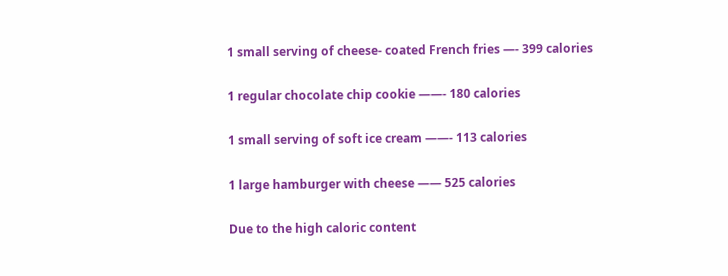1 small serving of cheese- coated French fries —- 399 calories

1 regular chocolate chip cookie ——- 180 calories

1 small serving of soft ice cream ——- 113 calories

1 large hamburger with cheese —— 525 calories

Due to the high caloric content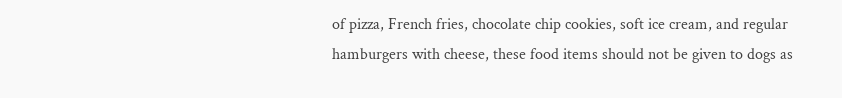of pizza, French fries, chocolate chip cookies, soft ice cream, and regular hamburgers with cheese, these food items should not be given to dogs as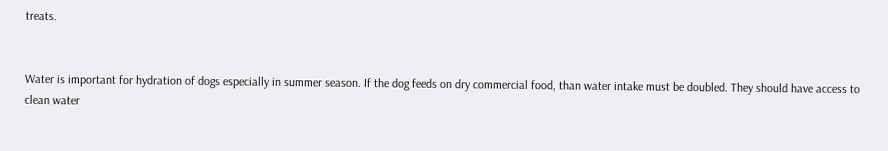treats.


Water is important for hydration of dogs especially in summer season. If the dog feeds on dry commercial food, than water intake must be doubled. They should have access to clean water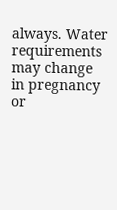always. Water requirements may change in pregnancy or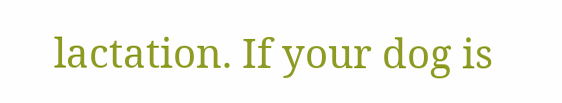lactation. If your dog is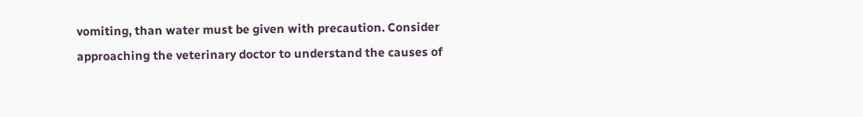vomiting, than water must be given with precaution. Consider approaching the veterinary doctor to understand the causes of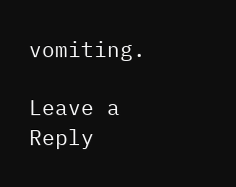vomiting.

Leave a Reply